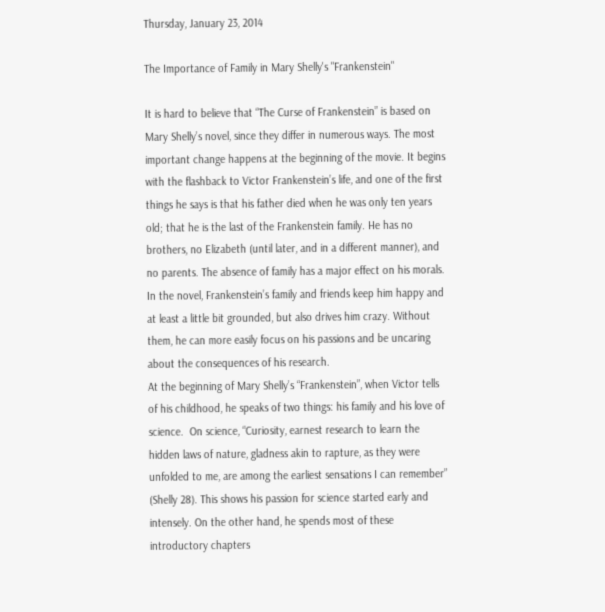Thursday, January 23, 2014

The Importance of Family in Mary Shelly's "Frankenstein"

It is hard to believe that “The Curse of Frankenstein” is based on Mary Shelly’s novel, since they differ in numerous ways. The most important change happens at the beginning of the movie. It begins with the flashback to Victor Frankenstein’s life, and one of the first things he says is that his father died when he was only ten years old; that he is the last of the Frankenstein family. He has no brothers, no Elizabeth (until later, and in a different manner), and no parents. The absence of family has a major effect on his morals. In the novel, Frankenstein’s family and friends keep him happy and at least a little bit grounded, but also drives him crazy. Without them, he can more easily focus on his passions and be uncaring about the consequences of his research.
At the beginning of Mary Shelly’s “Frankenstein”, when Victor tells of his childhood, he speaks of two things: his family and his love of science.  On science, “Curiosity, earnest research to learn the hidden laws of nature, gladness akin to rapture, as they were unfolded to me, are among the earliest sensations I can remember” (Shelly 28). This shows his passion for science started early and intensely. On the other hand, he spends most of these introductory chapters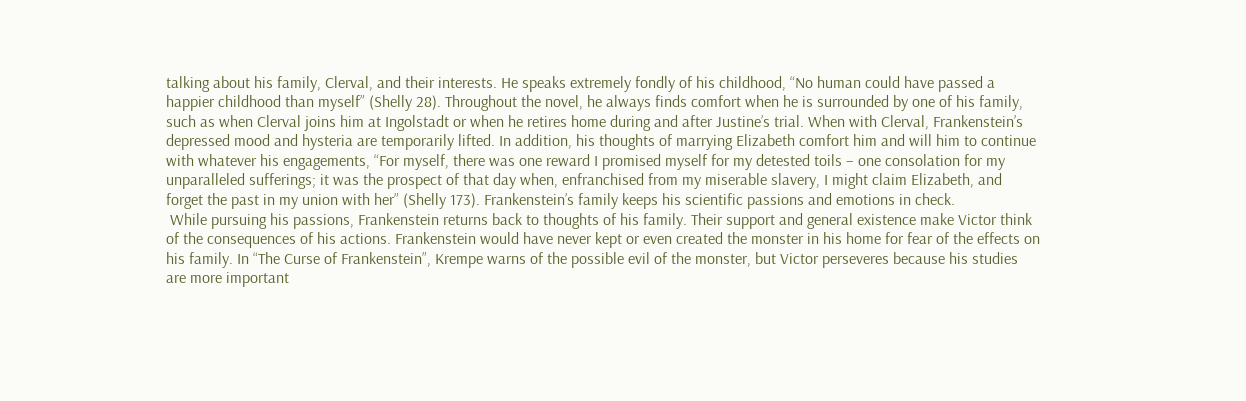talking about his family, Clerval, and their interests. He speaks extremely fondly of his childhood, “No human could have passed a happier childhood than myself” (Shelly 28). Throughout the novel, he always finds comfort when he is surrounded by one of his family, such as when Clerval joins him at Ingolstadt or when he retires home during and after Justine’s trial. When with Clerval, Frankenstein’s depressed mood and hysteria are temporarily lifted. In addition, his thoughts of marrying Elizabeth comfort him and will him to continue with whatever his engagements, “For myself, there was one reward I promised myself for my detested toils – one consolation for my unparalleled sufferings; it was the prospect of that day when, enfranchised from my miserable slavery, I might claim Elizabeth, and forget the past in my union with her” (Shelly 173). Frankenstein’s family keeps his scientific passions and emotions in check.
 While pursuing his passions, Frankenstein returns back to thoughts of his family. Their support and general existence make Victor think of the consequences of his actions. Frankenstein would have never kept or even created the monster in his home for fear of the effects on his family. In “The Curse of Frankenstein”, Krempe warns of the possible evil of the monster, but Victor perseveres because his studies are more important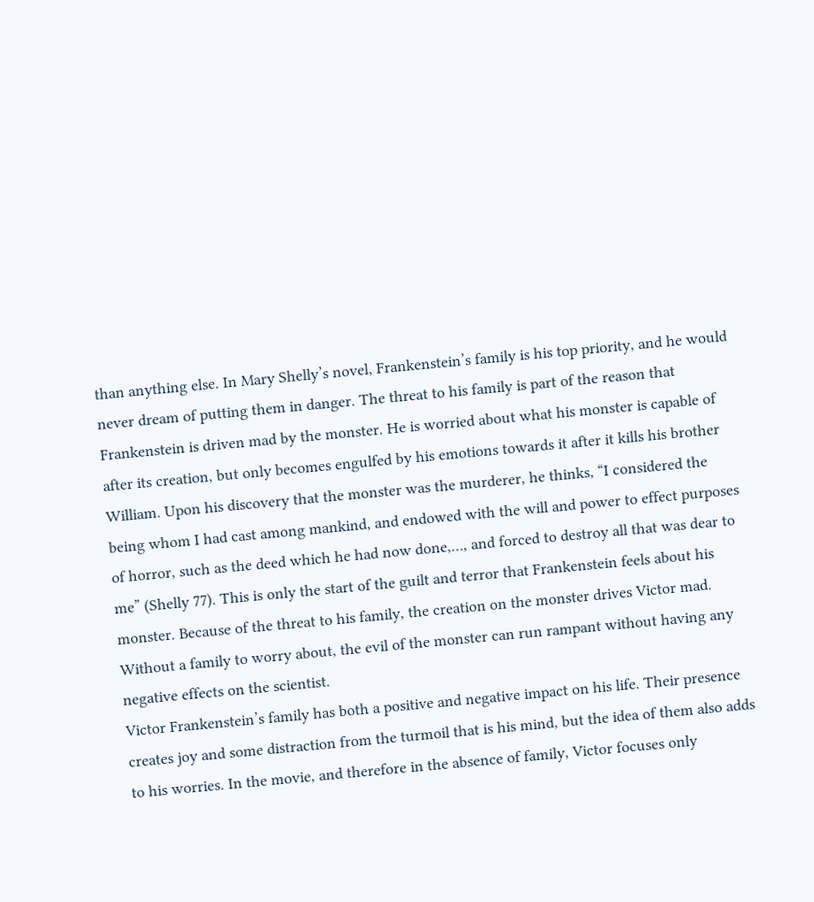than anything else. In Mary Shelly’s novel, Frankenstein’s family is his top priority, and he would never dream of putting them in danger. The threat to his family is part of the reason that Frankenstein is driven mad by the monster. He is worried about what his monster is capable of after its creation, but only becomes engulfed by his emotions towards it after it kills his brother William. Upon his discovery that the monster was the murderer, he thinks, “I considered the being whom I had cast among mankind, and endowed with the will and power to effect purposes of horror, such as the deed which he had now done,…, and forced to destroy all that was dear to me” (Shelly 77). This is only the start of the guilt and terror that Frankenstein feels about his monster. Because of the threat to his family, the creation on the monster drives Victor mad. Without a family to worry about, the evil of the monster can run rampant without having any negative effects on the scientist.
Victor Frankenstein’s family has both a positive and negative impact on his life. Their presence creates joy and some distraction from the turmoil that is his mind, but the idea of them also adds to his worries. In the movie, and therefore in the absence of family, Victor focuses only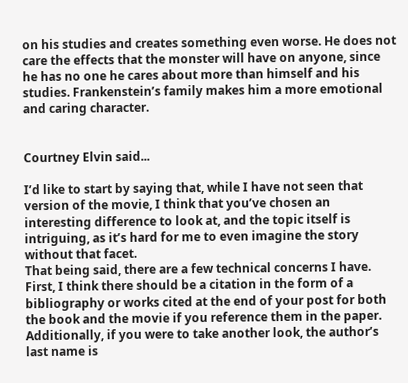on his studies and creates something even worse. He does not care the effects that the monster will have on anyone, since he has no one he cares about more than himself and his studies. Frankenstein’s family makes him a more emotional and caring character.


Courtney Elvin said...

I’d like to start by saying that, while I have not seen that version of the movie, I think that you’ve chosen an interesting difference to look at, and the topic itself is intriguing, as it’s hard for me to even imagine the story without that facet.
That being said, there are a few technical concerns I have. First, I think there should be a citation in the form of a bibliography or works cited at the end of your post for both the book and the movie if you reference them in the paper. Additionally, if you were to take another look, the author’s last name is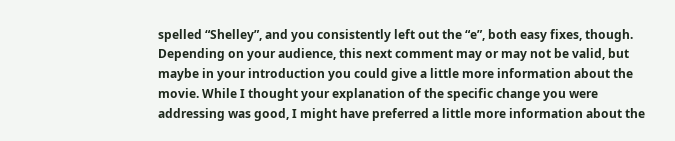spelled “Shelley”, and you consistently left out the “e”, both easy fixes, though.
Depending on your audience, this next comment may or may not be valid, but maybe in your introduction you could give a little more information about the movie. While I thought your explanation of the specific change you were addressing was good, I might have preferred a little more information about the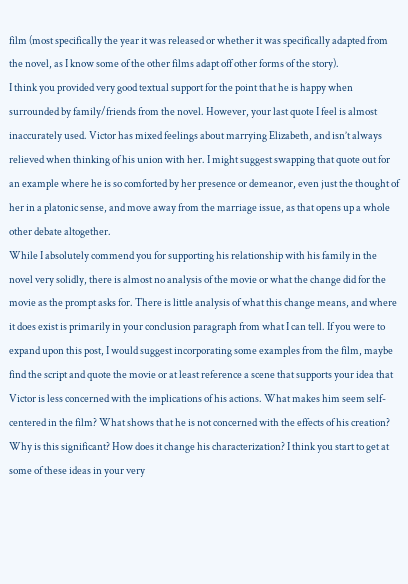film (most specifically the year it was released or whether it was specifically adapted from the novel, as I know some of the other films adapt off other forms of the story).
I think you provided very good textual support for the point that he is happy when surrounded by family/friends from the novel. However, your last quote I feel is almost inaccurately used. Victor has mixed feelings about marrying Elizabeth, and isn’t always relieved when thinking of his union with her. I might suggest swapping that quote out for an example where he is so comforted by her presence or demeanor, even just the thought of her in a platonic sense, and move away from the marriage issue, as that opens up a whole other debate altogether.
While I absolutely commend you for supporting his relationship with his family in the novel very solidly, there is almost no analysis of the movie or what the change did for the movie as the prompt asks for. There is little analysis of what this change means, and where it does exist is primarily in your conclusion paragraph from what I can tell. If you were to expand upon this post, I would suggest incorporating some examples from the film, maybe find the script and quote the movie or at least reference a scene that supports your idea that Victor is less concerned with the implications of his actions. What makes him seem self-centered in the film? What shows that he is not concerned with the effects of his creation? Why is this significant? How does it change his characterization? I think you start to get at some of these ideas in your very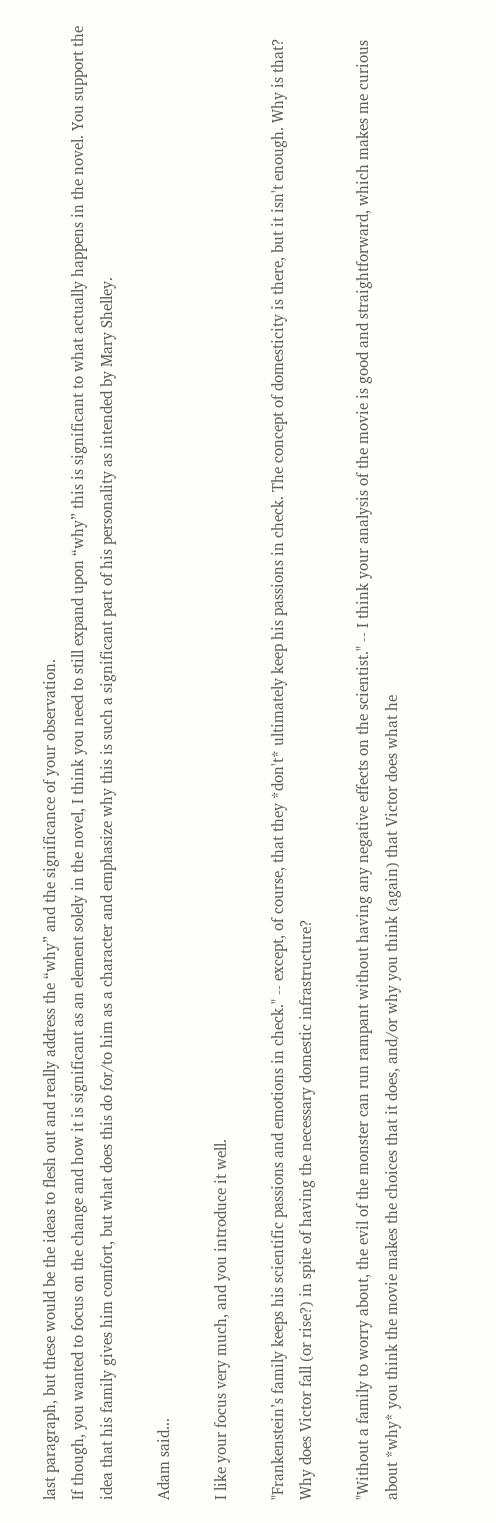last paragraph, but these would be the ideas to flesh out and really address the “why” and the significance of your observation.
If though, you wanted to focus on the change and how it is significant as an element solely in the novel, I think you need to still expand upon “why” this is significant to what actually happens in the novel. You support the idea that his family gives him comfort, but what does this do for/to him as a character and emphasize why this is such a significant part of his personality as intended by Mary Shelley.

Adam said...

I like your focus very much, and you introduce it well.

"Frankenstein’s family keeps his scientific passions and emotions in check." -- except, of course, that they *don't* ultimately keep his passions in check. The concept of domesticity is there, but it isn't enough. Why is that? Why does Victor fall (or rise?) in spite of having the necessary domestic infrastructure?

"Without a family to worry about, the evil of the monster can run rampant without having any negative effects on the scientist." -- I think your analysis of the movie is good and straightforward, which makes me curious about *why* you think the movie makes the choices that it does, and/or why you think (again) that Victor does what he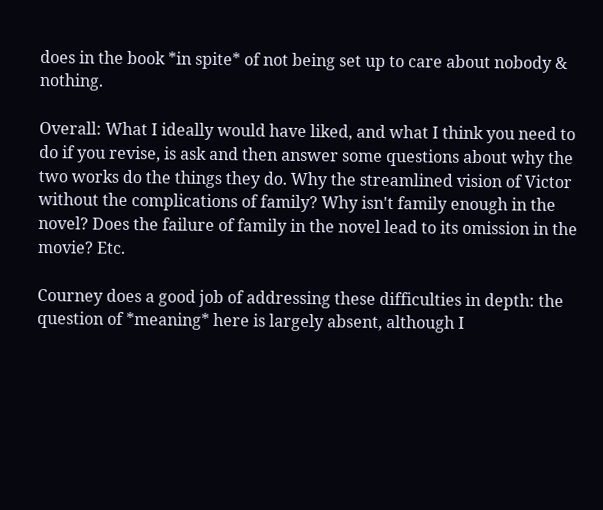does in the book *in spite* of not being set up to care about nobody & nothing.

Overall: What I ideally would have liked, and what I think you need to do if you revise, is ask and then answer some questions about why the two works do the things they do. Why the streamlined vision of Victor without the complications of family? Why isn't family enough in the novel? Does the failure of family in the novel lead to its omission in the movie? Etc.

Courney does a good job of addressing these difficulties in depth: the question of *meaning* here is largely absent, although I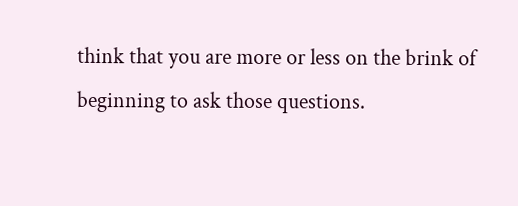think that you are more or less on the brink of beginning to ask those questions.